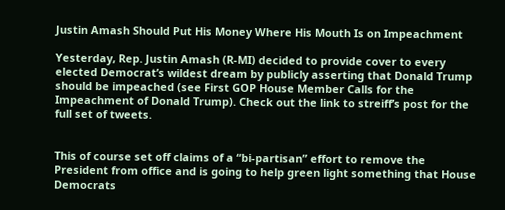Justin Amash Should Put His Money Where His Mouth Is on Impeachment

Yesterday, Rep. Justin Amash (R-MI) decided to provide cover to every elected Democrat’s wildest dream by publicly asserting that Donald Trump should be impeached (see First GOP House Member Calls for the Impeachment of Donald Trump). Check out the link to streiff’s post for the full set of tweets.


This of course set off claims of a “bi-partisan” effort to remove the President from office and is going to help green light something that House Democrats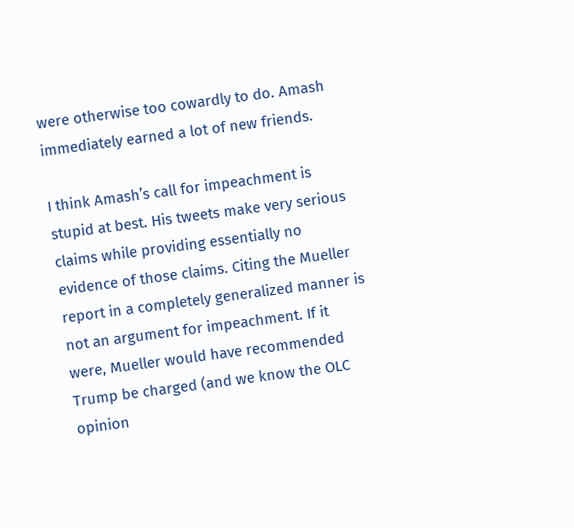were otherwise too cowardly to do. Amash immediately earned a lot of new friends.

I think Amash’s call for impeachment is stupid at best. His tweets make very serious claims while providing essentially no evidence of those claims. Citing the Mueller report in a completely generalized manner is not an argument for impeachment. If it were, Mueller would have recommended Trump be charged (and we know the OLC opinion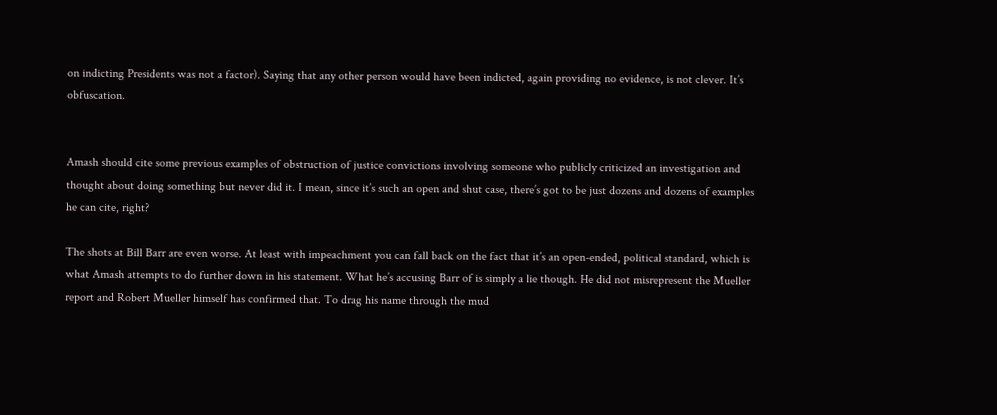on indicting Presidents was not a factor). Saying that any other person would have been indicted, again providing no evidence, is not clever. It’s obfuscation.


Amash should cite some previous examples of obstruction of justice convictions involving someone who publicly criticized an investigation and thought about doing something but never did it. I mean, since it’s such an open and shut case, there’s got to be just dozens and dozens of examples he can cite, right?

The shots at Bill Barr are even worse. At least with impeachment you can fall back on the fact that it’s an open-ended, political standard, which is what Amash attempts to do further down in his statement. What he’s accusing Barr of is simply a lie though. He did not misrepresent the Mueller report and Robert Mueller himself has confirmed that. To drag his name through the mud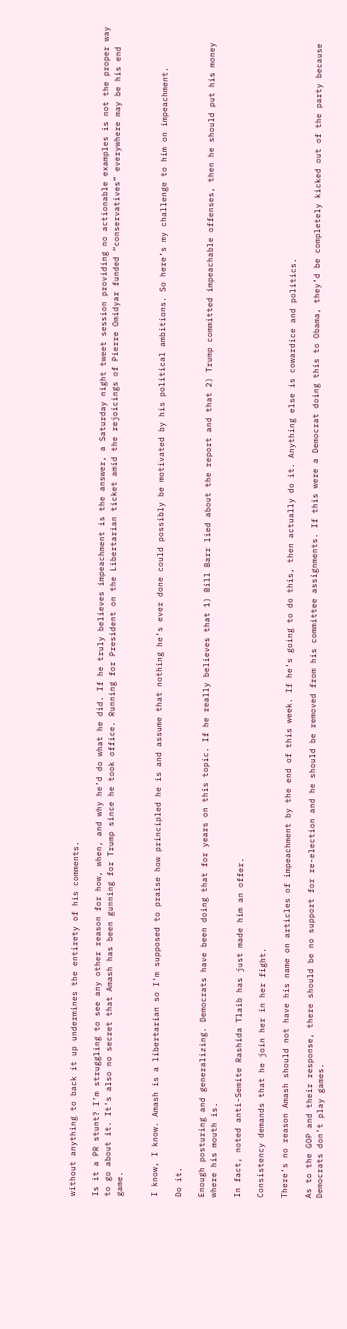without anything to back it up undermines the entirety of his comments.

Is it a PR stunt? I’m struggling to see any other reason for how, when, and why he’d do what he did. If he truly believes impeachment is the answer, a Saturday night tweet session providing no actionable examples is not the proper way to go about it. It’s also no secret that Amash has been gunning for Trump since he took office. Running for President on the Libertarian ticket amid the rejoicings of Pierre Omidyar funded “conservatives” everywhere may be his end game.


I know, I know. Amash is a libertarian so I’m supposed to praise how principled he is and assume that nothing he’s ever done could possibly be motivated by his political ambitions. So here’s my challenge to him on impeachment.

Do it.

Enough posturing and generalizing. Democrats have been doing that for years on this topic. If he really believes that 1) Bill Barr lied about the report and that 2) Trump committed impeachable offenses, then he should put his money where his mouth is.

In fact, noted anti-Semite Rashida Tlaib has just made him an offer.

Consistency demands that he join her in her fight.

There’s no reason Amash should not have his name on articles of impeachment by the end of this week. If he’s going to do this, then actually do it. Anything else is cowardice and politics.

As to the GOP and their response, there should be no support for re-election and he should be removed from his committee assignments. If this were a Democrat doing this to Obama, they’d be completely kicked out of the party because Democrats don’t play games.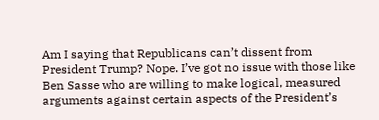Am I saying that Republicans can’t dissent from President Trump? Nope. I’ve got no issue with those like Ben Sasse who are willing to make logical, measured arguments against certain aspects of the President’s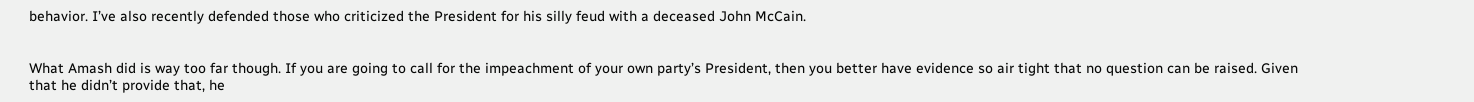behavior. I’ve also recently defended those who criticized the President for his silly feud with a deceased John McCain.


What Amash did is way too far though. If you are going to call for the impeachment of your own party’s President, then you better have evidence so air tight that no question can be raised. Given that he didn’t provide that, he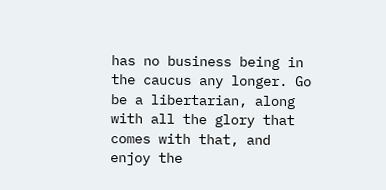has no business being in the caucus any longer. Go be a libertarian, along with all the glory that comes with that, and enjoy the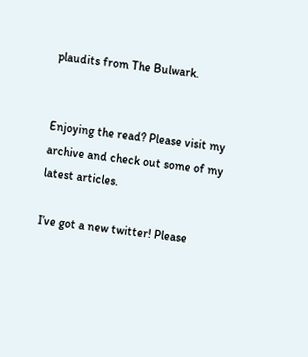plaudits from The Bulwark.


Enjoying the read? Please visit my archive and check out some of my latest articles.

I’ve got a new twitter! Please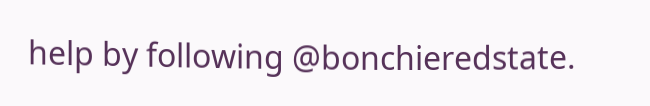help by following @bonchieredstate.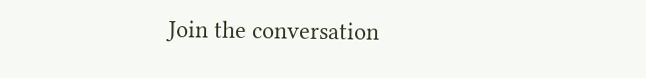Join the conversation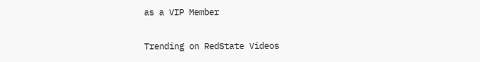as a VIP Member

Trending on RedState Videos